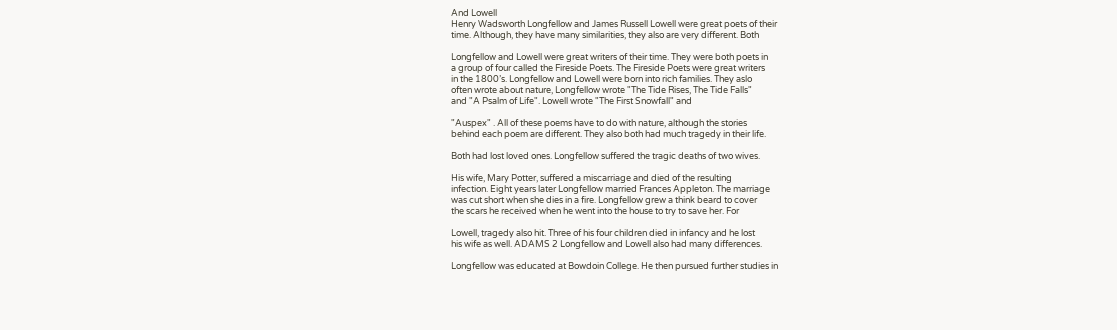And Lowell
Henry Wadsworth Longfellow and James Russell Lowell were great poets of their
time. Although, they have many similarities, they also are very different. Both

Longfellow and Lowell were great writers of their time. They were both poets in
a group of four called the Fireside Poets. The Fireside Poets were great writers
in the 1800’s. Longfellow and Lowell were born into rich families. They aslo
often wrote about nature, Longfellow wrote "The Tide Rises, The Tide Falls"
and "A Psalm of Life". Lowell wrote "The First Snowfall" and

"Auspex" . All of these poems have to do with nature, although the stories
behind each poem are different. They also both had much tragedy in their life.

Both had lost loved ones. Longfellow suffered the tragic deaths of two wives.

His wife, Mary Potter, suffered a miscarriage and died of the resulting
infection. Eight years later Longfellow married Frances Appleton. The marriage
was cut short when she dies in a fire. Longfellow grew a think beard to cover
the scars he received when he went into the house to try to save her. For

Lowell, tragedy also hit. Three of his four children died in infancy and he lost
his wife as well. ADAMS 2 Longfellow and Lowell also had many differences.

Longfellow was educated at Bowdoin College. He then pursued further studies in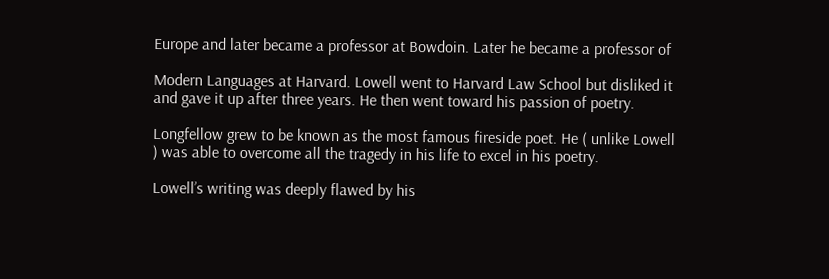Europe and later became a professor at Bowdoin. Later he became a professor of

Modern Languages at Harvard. Lowell went to Harvard Law School but disliked it
and gave it up after three years. He then went toward his passion of poetry.

Longfellow grew to be known as the most famous fireside poet. He ( unlike Lowell
) was able to overcome all the tragedy in his life to excel in his poetry.

Lowell’s writing was deeply flawed by his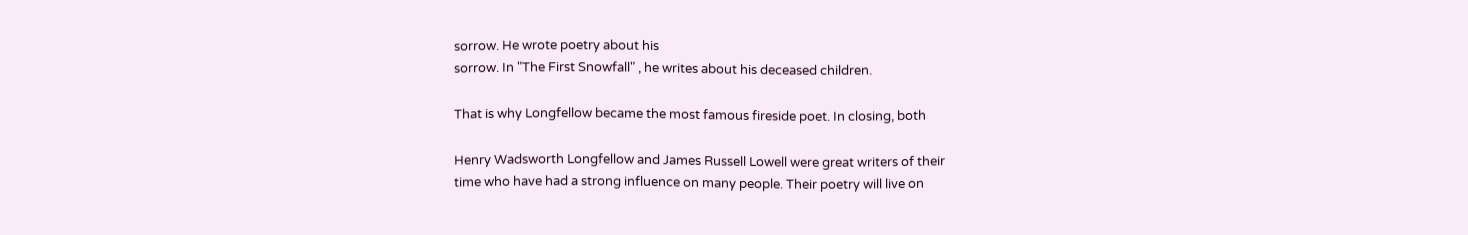sorrow. He wrote poetry about his
sorrow. In "The First Snowfall" , he writes about his deceased children.

That is why Longfellow became the most famous fireside poet. In closing, both

Henry Wadsworth Longfellow and James Russell Lowell were great writers of their
time who have had a strong influence on many people. Their poetry will live on